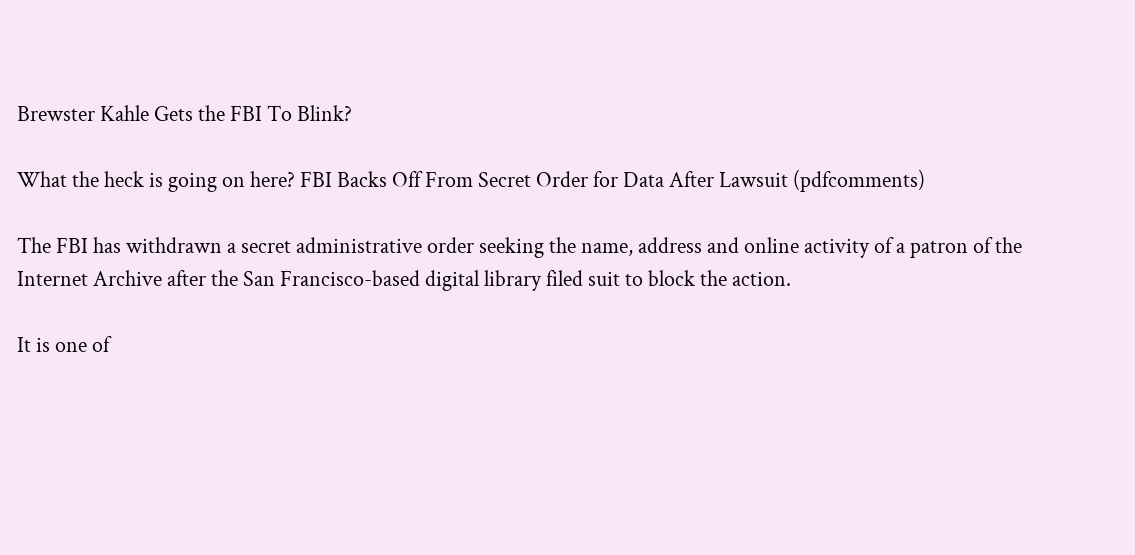Brewster Kahle Gets the FBI To Blink?

What the heck is going on here? FBI Backs Off From Secret Order for Data After Lawsuit (pdfcomments)

The FBI has withdrawn a secret administrative order seeking the name, address and online activity of a patron of the Internet Archive after the San Francisco-based digital library filed suit to block the action.

It is one of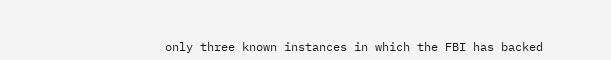only three known instances in which the FBI has backed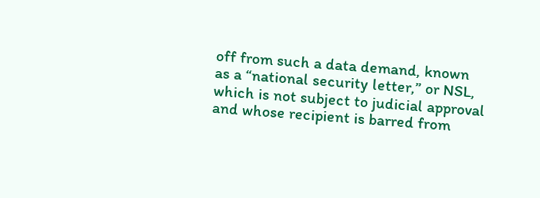off from such a data demand, known as a “national security letter,” or NSL, which is not subject to judicial approval and whose recipient is barred from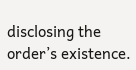disclosing the order’s existence.